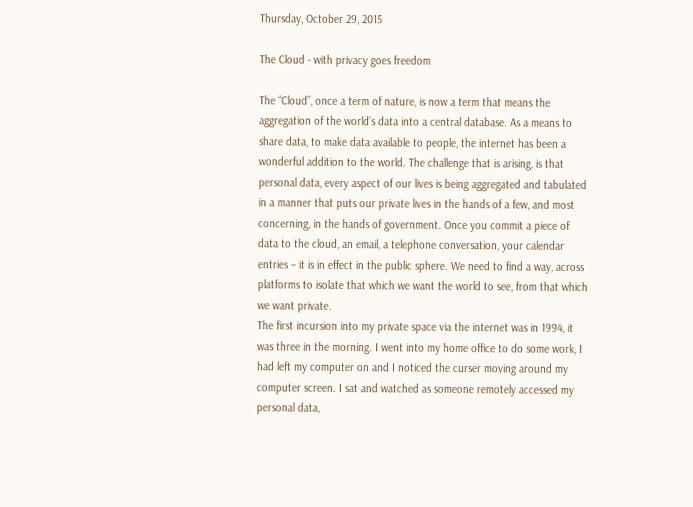Thursday, October 29, 2015

The Cloud - with privacy goes freedom

The “Cloud”, once a term of nature, is now a term that means the aggregation of the world’s data into a central database. As a means to share data, to make data available to people, the internet has been a wonderful addition to the world. The challenge that is arising, is that personal data, every aspect of our lives is being aggregated and tabulated in a manner that puts our private lives in the hands of a few, and most concerning, in the hands of government. Once you commit a piece of data to the cloud, an email, a telephone conversation, your calendar entries – it is in effect in the public sphere. We need to find a way, across platforms to isolate that which we want the world to see, from that which we want private.
The first incursion into my private space via the internet was in 1994, it was three in the morning. I went into my home office to do some work, I had left my computer on and I noticed the curser moving around my computer screen. I sat and watched as someone remotely accessed my personal data,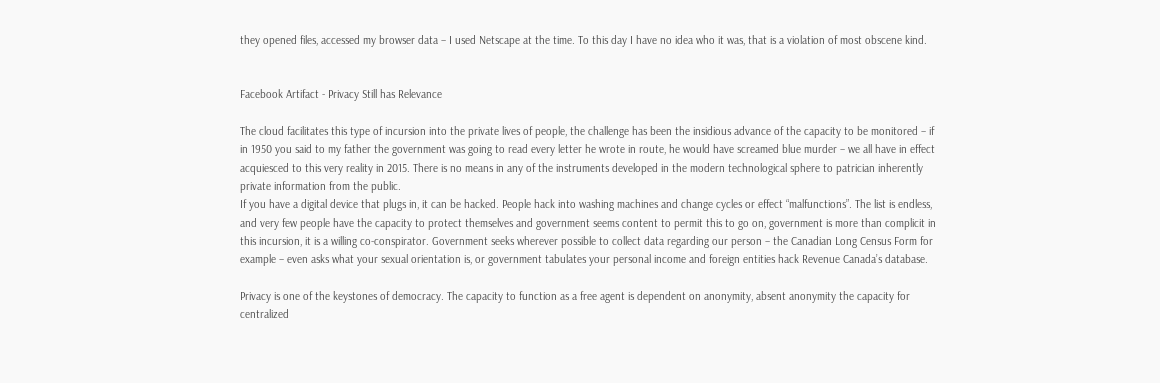they opened files, accessed my browser data – I used Netscape at the time. To this day I have no idea who it was, that is a violation of most obscene kind.


Facebook Artifact - Privacy Still has Relevance

The cloud facilitates this type of incursion into the private lives of people, the challenge has been the insidious advance of the capacity to be monitored – if in 1950 you said to my father the government was going to read every letter he wrote in route, he would have screamed blue murder – we all have in effect acquiesced to this very reality in 2015. There is no means in any of the instruments developed in the modern technological sphere to patrician inherently private information from the public.
If you have a digital device that plugs in, it can be hacked. People hack into washing machines and change cycles or effect “malfunctions”. The list is endless, and very few people have the capacity to protect themselves and government seems content to permit this to go on, government is more than complicit in this incursion, it is a willing co-conspirator. Government seeks wherever possible to collect data regarding our person – the Canadian Long Census Form for example – even asks what your sexual orientation is, or government tabulates your personal income and foreign entities hack Revenue Canada’s database.

Privacy is one of the keystones of democracy. The capacity to function as a free agent is dependent on anonymity, absent anonymity the capacity for centralized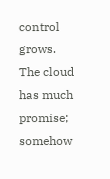control grows. The cloud has much promise; somehow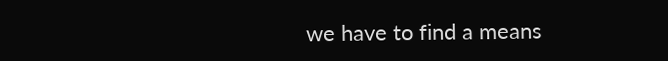we have to find a means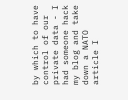by which to have control of our private data - I had someone hack my blog and take down a NATO article I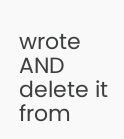wrote AND delete it from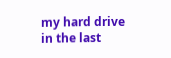my hard drive in the last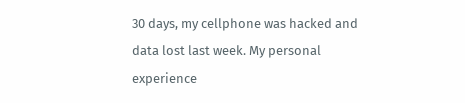30 days, my cellphone was hacked and data lost last week. My personal experience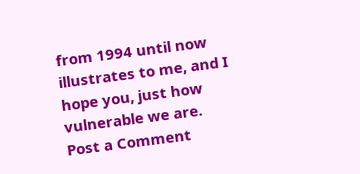from 1994 until now illustrates to me, and I hope you, just how vulnerable we are.
Post a Comment